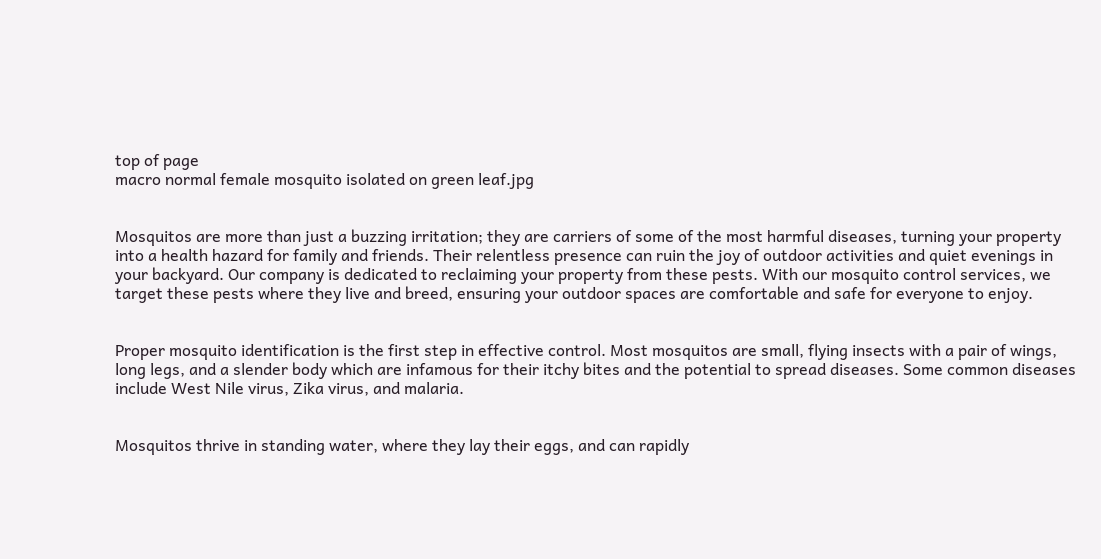top of page
macro normal female mosquito isolated on green leaf.jpg


Mosquitos are more than just a buzzing irritation; they are carriers of some of the most harmful diseases, turning your property into a health hazard for family and friends. Their relentless presence can ruin the joy of outdoor activities and quiet evenings in your backyard. Our company is dedicated to reclaiming your property from these pests. With our mosquito control services, we target these pests where they live and breed, ensuring your outdoor spaces are comfortable and safe for everyone to enjoy.


Proper mosquito identification is the first step in effective control. Most mosquitos are small, flying insects with a pair of wings, long legs, and a slender body which are infamous for their itchy bites and the potential to spread diseases. Some common diseases include West Nile virus, Zika virus, and malaria.


Mosquitos thrive in standing water, where they lay their eggs, and can rapidly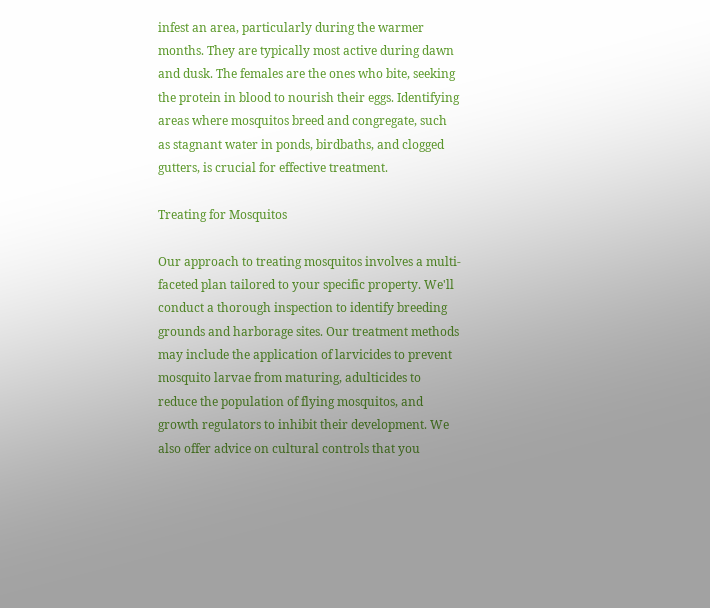infest an area, particularly during the warmer months. They are typically most active during dawn and dusk. The females are the ones who bite, seeking the protein in blood to nourish their eggs. Identifying areas where mosquitos breed and congregate, such as stagnant water in ponds, birdbaths, and clogged gutters, is crucial for effective treatment.

Treating for Mosquitos

Our approach to treating mosquitos involves a multi-faceted plan tailored to your specific property. We'll conduct a thorough inspection to identify breeding grounds and harborage sites. Our treatment methods may include the application of larvicides to prevent mosquito larvae from maturing, adulticides to reduce the population of flying mosquitos, and growth regulators to inhibit their development. We also offer advice on cultural controls that you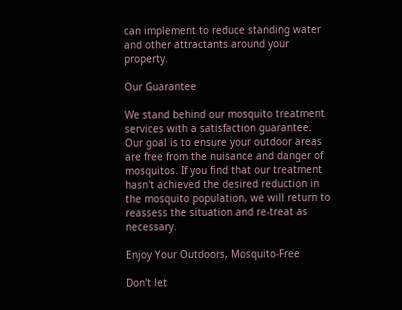can implement to reduce standing water and other attractants around your property.

Our Guarantee

We stand behind our mosquito treatment services with a satisfaction guarantee. Our goal is to ensure your outdoor areas are free from the nuisance and danger of mosquitos. If you find that our treatment hasn't achieved the desired reduction in the mosquito population, we will return to reassess the situation and re-treat as necessary.

Enjoy Your Outdoors, Mosquito-Free

Don't let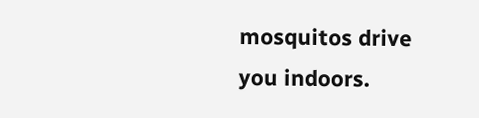mosquitos drive you indoors.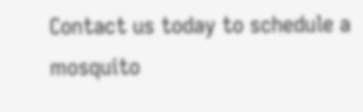Contact us today to schedule a mosquito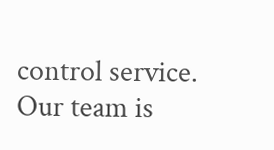control service. Our team is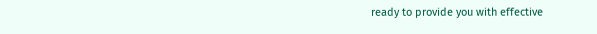ready to provide you with effective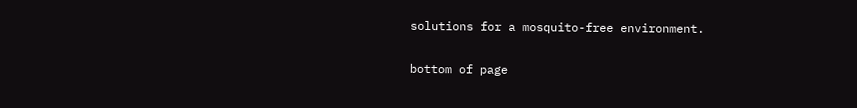solutions for a mosquito-free environment.

bottom of page